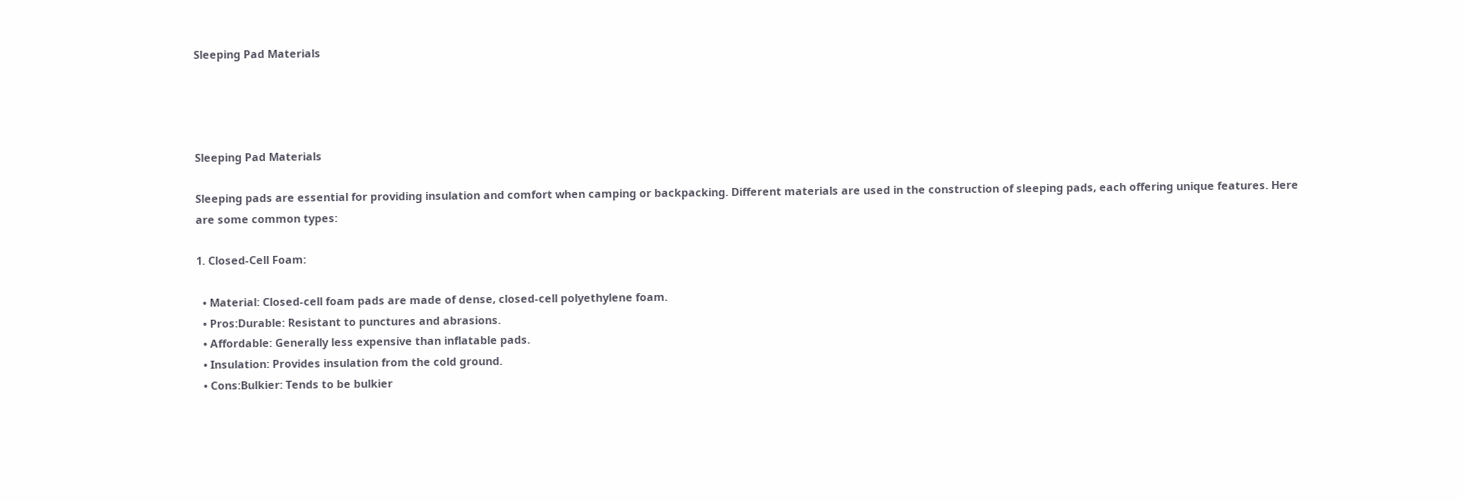Sleeping Pad Materials




Sleeping Pad Materials

Sleeping pads are essential for providing insulation and comfort when camping or backpacking. Different materials are used in the construction of sleeping pads, each offering unique features. Here are some common types:

1. Closed-Cell Foam:

  • Material: Closed-cell foam pads are made of dense, closed-cell polyethylene foam.
  • Pros:Durable: Resistant to punctures and abrasions.
  • Affordable: Generally less expensive than inflatable pads.
  • Insulation: Provides insulation from the cold ground.
  • Cons:Bulkier: Tends to be bulkier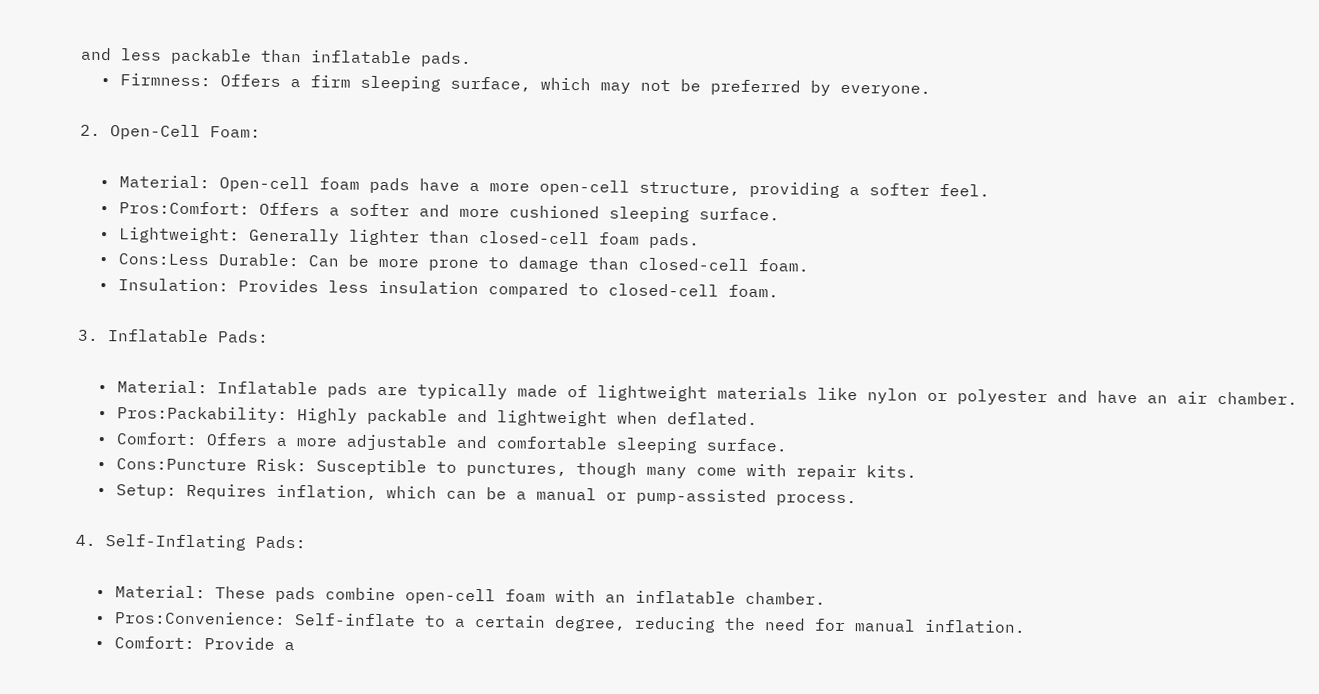and less packable than inflatable pads.
  • Firmness: Offers a firm sleeping surface, which may not be preferred by everyone.

2. Open-Cell Foam:

  • Material: Open-cell foam pads have a more open-cell structure, providing a softer feel.
  • Pros:Comfort: Offers a softer and more cushioned sleeping surface.
  • Lightweight: Generally lighter than closed-cell foam pads.
  • Cons:Less Durable: Can be more prone to damage than closed-cell foam.
  • Insulation: Provides less insulation compared to closed-cell foam.

3. Inflatable Pads:

  • Material: Inflatable pads are typically made of lightweight materials like nylon or polyester and have an air chamber.
  • Pros:Packability: Highly packable and lightweight when deflated.
  • Comfort: Offers a more adjustable and comfortable sleeping surface.
  • Cons:Puncture Risk: Susceptible to punctures, though many come with repair kits.
  • Setup: Requires inflation, which can be a manual or pump-assisted process.

4. Self-Inflating Pads:

  • Material: These pads combine open-cell foam with an inflatable chamber.
  • Pros:Convenience: Self-inflate to a certain degree, reducing the need for manual inflation.
  • Comfort: Provide a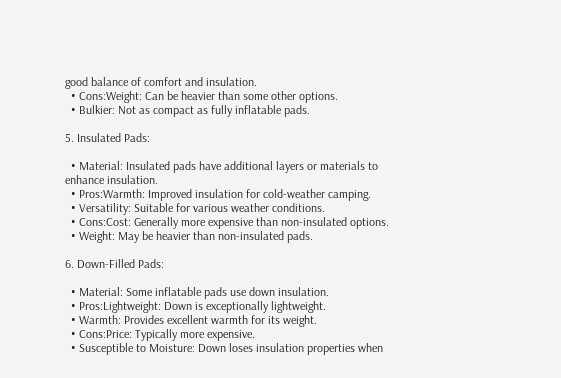good balance of comfort and insulation.
  • Cons:Weight: Can be heavier than some other options.
  • Bulkier: Not as compact as fully inflatable pads.

5. Insulated Pads:

  • Material: Insulated pads have additional layers or materials to enhance insulation.
  • Pros:Warmth: Improved insulation for cold-weather camping.
  • Versatility: Suitable for various weather conditions.
  • Cons:Cost: Generally more expensive than non-insulated options.
  • Weight: May be heavier than non-insulated pads.

6. Down-Filled Pads:

  • Material: Some inflatable pads use down insulation.
  • Pros:Lightweight: Down is exceptionally lightweight.
  • Warmth: Provides excellent warmth for its weight.
  • Cons:Price: Typically more expensive.
  • Susceptible to Moisture: Down loses insulation properties when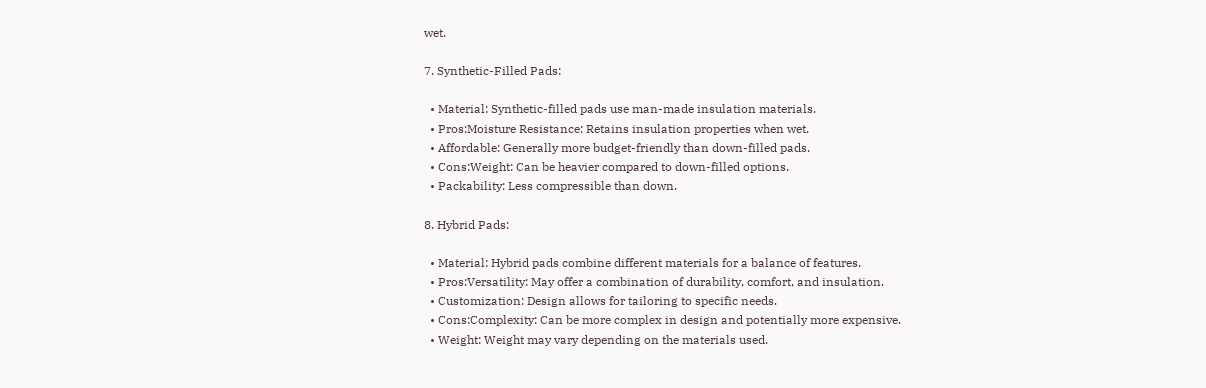wet.

7. Synthetic-Filled Pads:

  • Material: Synthetic-filled pads use man-made insulation materials.
  • Pros:Moisture Resistance: Retains insulation properties when wet.
  • Affordable: Generally more budget-friendly than down-filled pads.
  • Cons:Weight: Can be heavier compared to down-filled options.
  • Packability: Less compressible than down.

8. Hybrid Pads:

  • Material: Hybrid pads combine different materials for a balance of features.
  • Pros:Versatility: May offer a combination of durability, comfort, and insulation.
  • Customization: Design allows for tailoring to specific needs.
  • Cons:Complexity: Can be more complex in design and potentially more expensive.
  • Weight: Weight may vary depending on the materials used.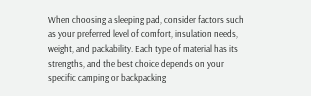When choosing a sleeping pad, consider factors such as your preferred level of comfort, insulation needs, weight, and packability. Each type of material has its strengths, and the best choice depends on your specific camping or backpacking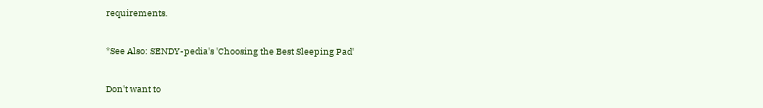requirements.

*See Also: SENDY-pedia's 'Choosing the Best Sleeping Pad'

Don't want to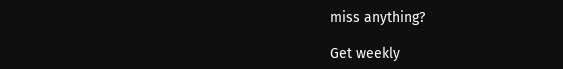miss anything?

Get weekly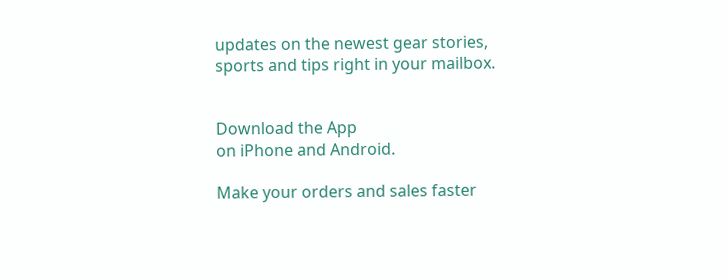updates on the newest gear stories, sports and tips right in your mailbox.


Download the App
on iPhone and Android.

Make your orders and sales faster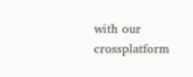with our crossplatform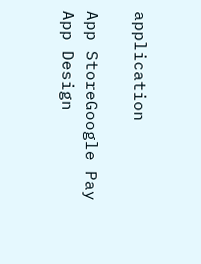application

App StoreGoogle Pay
App Design